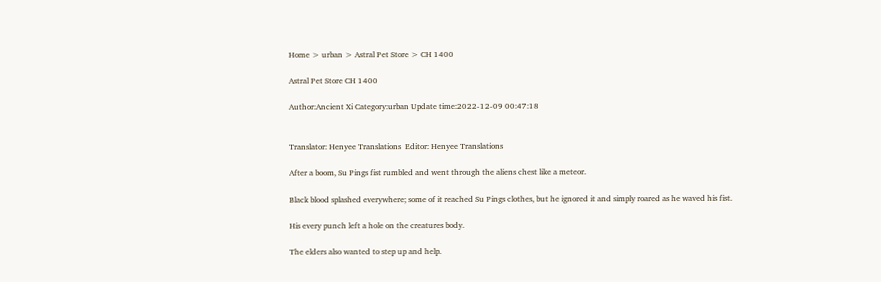Home > urban > Astral Pet Store > CH 1400

Astral Pet Store CH 1400

Author:Ancient Xi Category:urban Update time:2022-12-09 00:47:18


Translator: Henyee Translations  Editor: Henyee Translations

After a boom, Su Pings fist rumbled and went through the aliens chest like a meteor.

Black blood splashed everywhere; some of it reached Su Pings clothes, but he ignored it and simply roared as he waved his fist.

His every punch left a hole on the creatures body.

The elders also wanted to step up and help.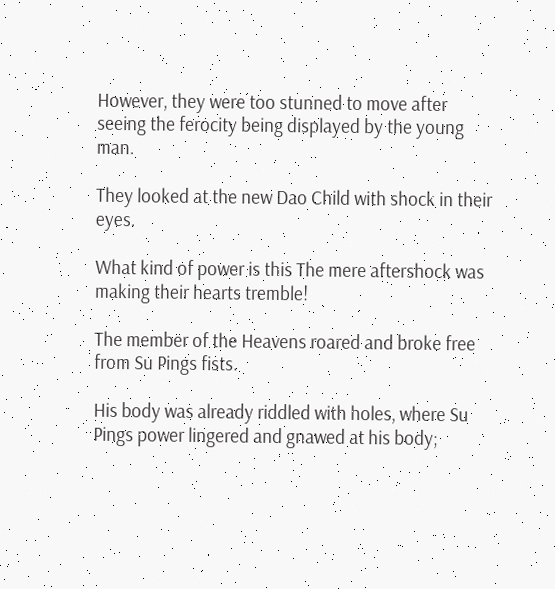However, they were too stunned to move after seeing the ferocity being displayed by the young man.

They looked at the new Dao Child with shock in their eyes.

What kind of power is this The mere aftershock was making their hearts tremble!

The member of the Heavens roared and broke free from Su Pings fists.

His body was already riddled with holes, where Su Pings power lingered and gnawed at his body;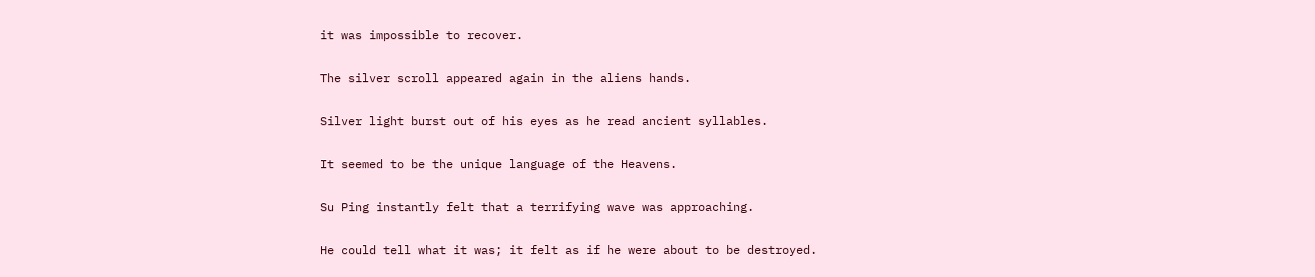it was impossible to recover.

The silver scroll appeared again in the aliens hands.

Silver light burst out of his eyes as he read ancient syllables.

It seemed to be the unique language of the Heavens.

Su Ping instantly felt that a terrifying wave was approaching.

He could tell what it was; it felt as if he were about to be destroyed.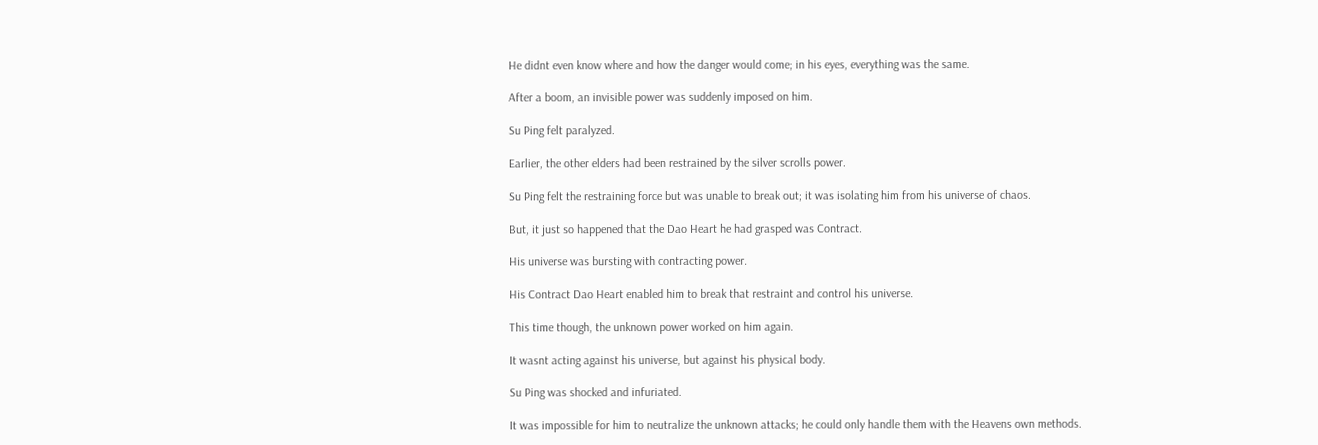He didnt even know where and how the danger would come; in his eyes, everything was the same.

After a boom, an invisible power was suddenly imposed on him.

Su Ping felt paralyzed.

Earlier, the other elders had been restrained by the silver scrolls power.

Su Ping felt the restraining force but was unable to break out; it was isolating him from his universe of chaos.

But, it just so happened that the Dao Heart he had grasped was Contract.

His universe was bursting with contracting power.

His Contract Dao Heart enabled him to break that restraint and control his universe.

This time though, the unknown power worked on him again.

It wasnt acting against his universe, but against his physical body.

Su Ping was shocked and infuriated.

It was impossible for him to neutralize the unknown attacks; he could only handle them with the Heavens own methods.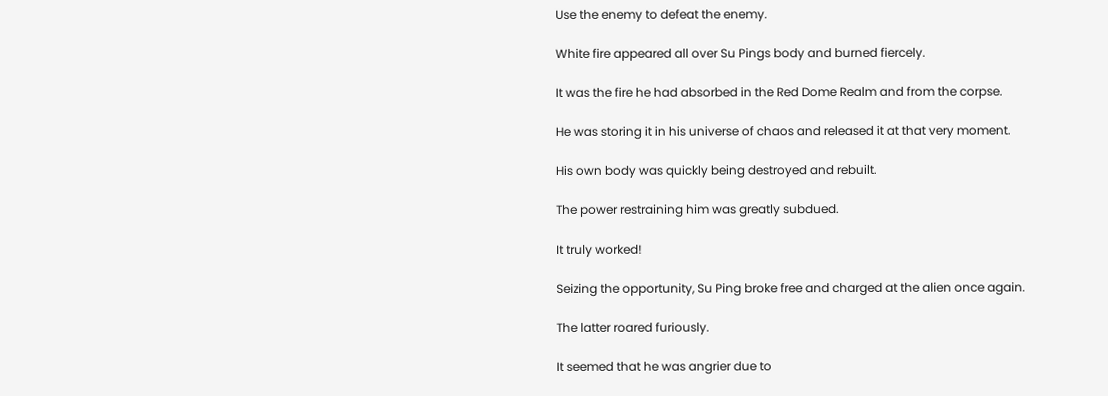Use the enemy to defeat the enemy.

White fire appeared all over Su Pings body and burned fiercely.

It was the fire he had absorbed in the Red Dome Realm and from the corpse.

He was storing it in his universe of chaos and released it at that very moment.

His own body was quickly being destroyed and rebuilt.

The power restraining him was greatly subdued.

It truly worked!

Seizing the opportunity, Su Ping broke free and charged at the alien once again.

The latter roared furiously.

It seemed that he was angrier due to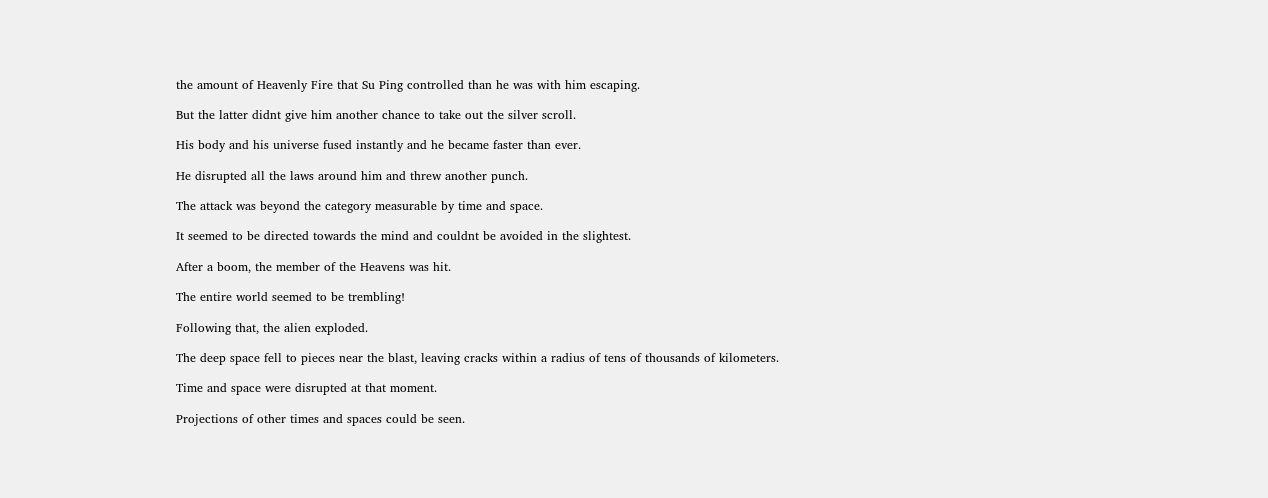the amount of Heavenly Fire that Su Ping controlled than he was with him escaping.

But the latter didnt give him another chance to take out the silver scroll.

His body and his universe fused instantly and he became faster than ever.

He disrupted all the laws around him and threw another punch.

The attack was beyond the category measurable by time and space.

It seemed to be directed towards the mind and couldnt be avoided in the slightest.

After a boom, the member of the Heavens was hit.

The entire world seemed to be trembling!

Following that, the alien exploded.

The deep space fell to pieces near the blast, leaving cracks within a radius of tens of thousands of kilometers.

Time and space were disrupted at that moment.

Projections of other times and spaces could be seen.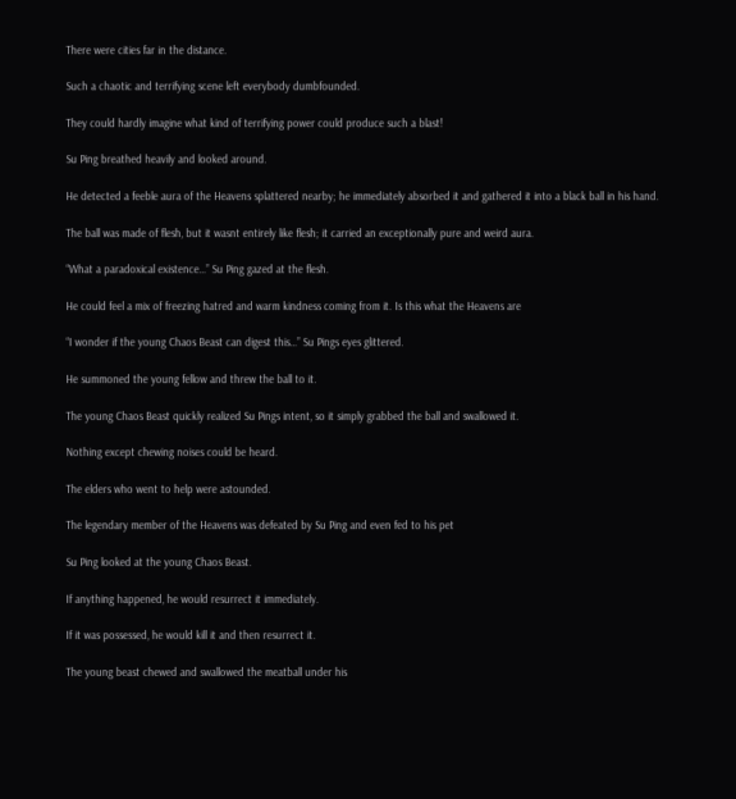There were cities far in the distance.

Such a chaotic and terrifying scene left everybody dumbfounded.

They could hardly imagine what kind of terrifying power could produce such a blast!

Su Ping breathed heavily and looked around.

He detected a feeble aura of the Heavens splattered nearby; he immediately absorbed it and gathered it into a black ball in his hand.

The ball was made of flesh, but it wasnt entirely like flesh; it carried an exceptionally pure and weird aura.

“What a paradoxical existence…” Su Ping gazed at the flesh.

He could feel a mix of freezing hatred and warm kindness coming from it. Is this what the Heavens are

“I wonder if the young Chaos Beast can digest this…” Su Pings eyes glittered.

He summoned the young fellow and threw the ball to it.

The young Chaos Beast quickly realized Su Pings intent, so it simply grabbed the ball and swallowed it.

Nothing except chewing noises could be heard.

The elders who went to help were astounded.

The legendary member of the Heavens was defeated by Su Ping and even fed to his pet

Su Ping looked at the young Chaos Beast.

If anything happened, he would resurrect it immediately.

If it was possessed, he would kill it and then resurrect it.

The young beast chewed and swallowed the meatball under his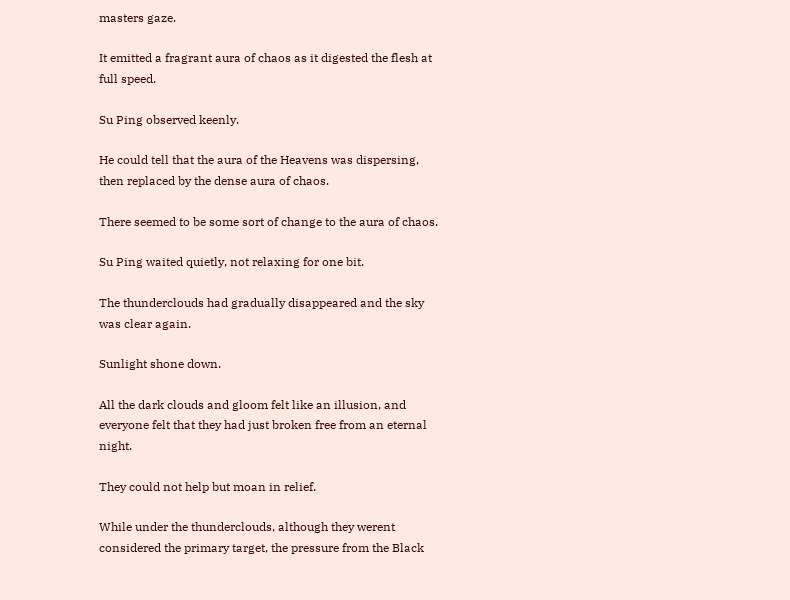masters gaze.

It emitted a fragrant aura of chaos as it digested the flesh at full speed.

Su Ping observed keenly.

He could tell that the aura of the Heavens was dispersing, then replaced by the dense aura of chaos.

There seemed to be some sort of change to the aura of chaos.

Su Ping waited quietly, not relaxing for one bit.

The thunderclouds had gradually disappeared and the sky was clear again.

Sunlight shone down.

All the dark clouds and gloom felt like an illusion, and everyone felt that they had just broken free from an eternal night.

They could not help but moan in relief.

While under the thunderclouds, although they werent considered the primary target, the pressure from the Black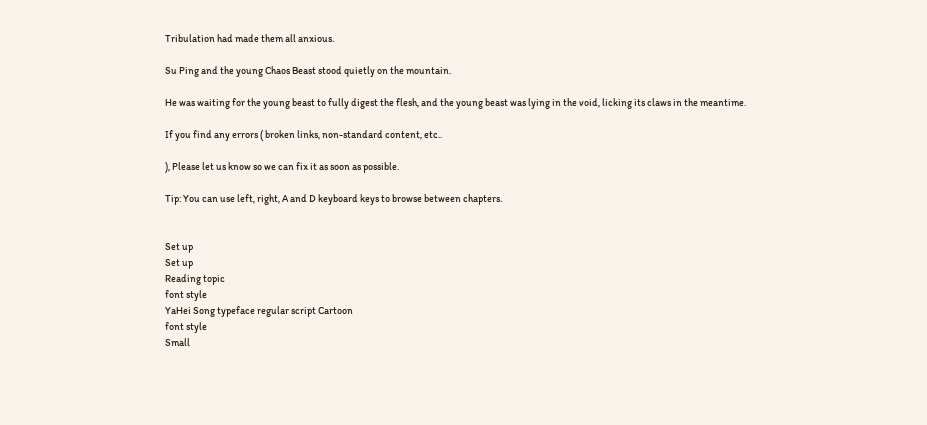Tribulation had made them all anxious.

Su Ping and the young Chaos Beast stood quietly on the mountain.

He was waiting for the young beast to fully digest the flesh, and the young beast was lying in the void, licking its claws in the meantime.

If you find any errors ( broken links, non-standard content, etc..

), Please let us know so we can fix it as soon as possible.

Tip: You can use left, right, A and D keyboard keys to browse between chapters.


Set up
Set up
Reading topic
font style
YaHei Song typeface regular script Cartoon
font style
Small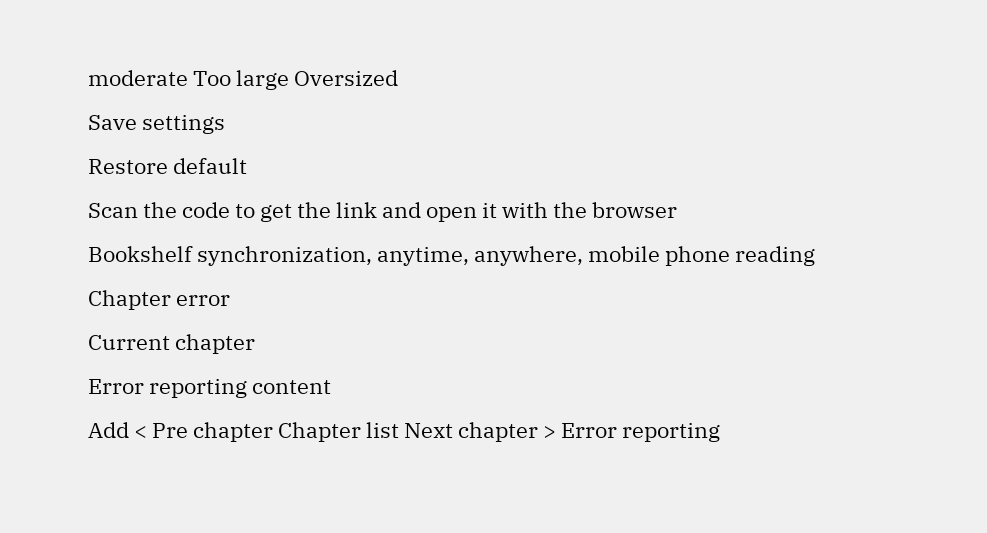moderate Too large Oversized
Save settings
Restore default
Scan the code to get the link and open it with the browser
Bookshelf synchronization, anytime, anywhere, mobile phone reading
Chapter error
Current chapter
Error reporting content
Add < Pre chapter Chapter list Next chapter > Error reporting